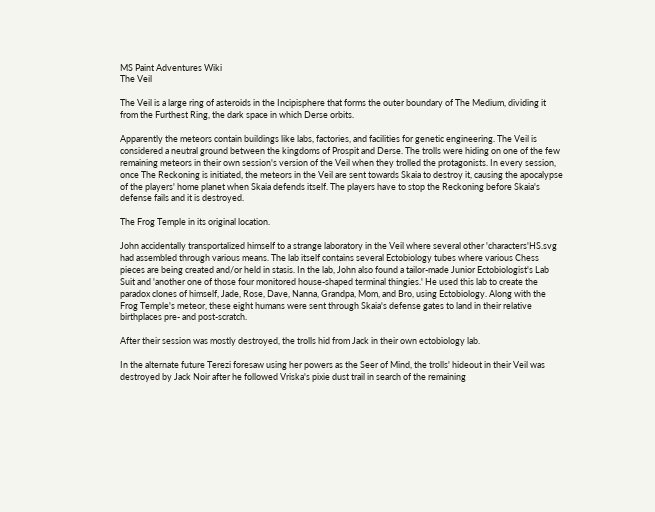MS Paint Adventures Wiki
The Veil

The Veil is a large ring of asteroids in the Incipisphere that forms the outer boundary of The Medium, dividing it from the Furthest Ring, the dark space in which Derse orbits.

Apparently the meteors contain buildings like labs, factories, and facilities for genetic engineering. The Veil is considered a neutral ground between the kingdoms of Prospit and Derse. The trolls were hiding on one of the few remaining meteors in their own session's version of the Veil when they trolled the protagonists. In every session, once The Reckoning is initiated, the meteors in the Veil are sent towards Skaia to destroy it, causing the apocalypse of the players' home planet when Skaia defends itself. The players have to stop the Reckoning before Skaia's defense fails and it is destroyed.

The Frog Temple in its original location.

John accidentally transportalized himself to a strange laboratory in the Veil where several other 'characters'HS.svg had assembled through various means. The lab itself contains several Ectobiology tubes where various Chess pieces are being created and/or held in stasis. In the lab, John also found a tailor-made Junior Ectobiologist's Lab Suit and 'another one of those four monitored house-shaped terminal thingies.' He used this lab to create the paradox clones of himself, Jade, Rose, Dave, Nanna, Grandpa, Mom, and Bro, using Ectobiology. Along with the Frog Temple's meteor, these eight humans were sent through Skaia's defense gates to land in their relative birthplaces pre- and post-scratch.

After their session was mostly destroyed, the trolls hid from Jack in their own ectobiology lab.

In the alternate future Terezi foresaw using her powers as the Seer of Mind, the trolls' hideout in their Veil was destroyed by Jack Noir after he followed Vriska's pixie dust trail in search of the remaining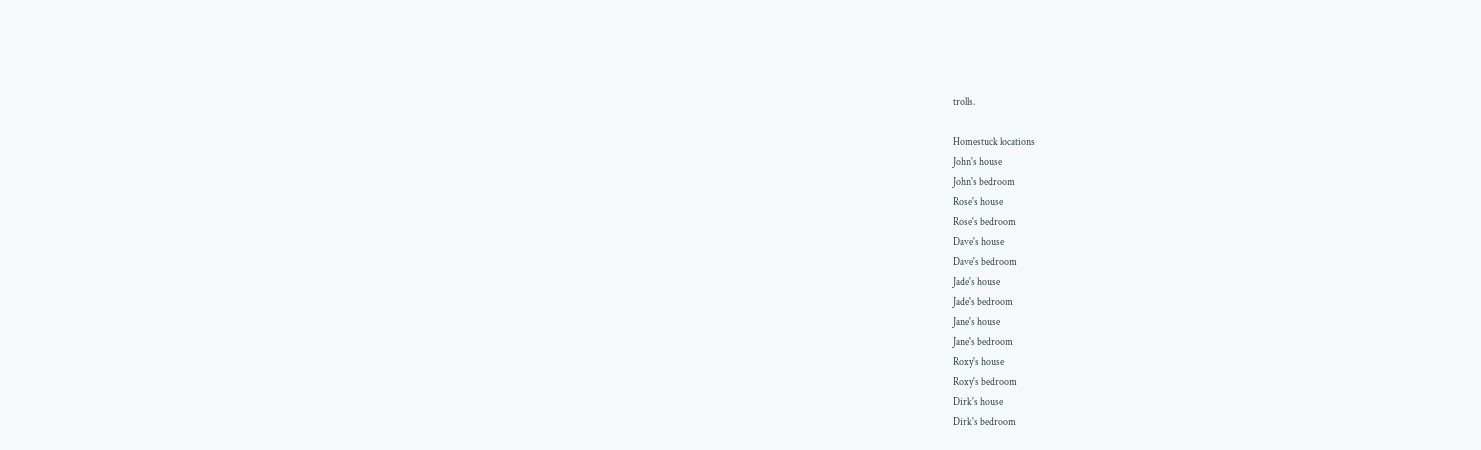trolls.

Homestuck locations
John's house
John's bedroom
Rose's house
Rose's bedroom
Dave's house
Dave's bedroom
Jade's house
Jade's bedroom
Jane's house
Jane's bedroom
Roxy's house
Roxy's bedroom
Dirk's house
Dirk's bedroom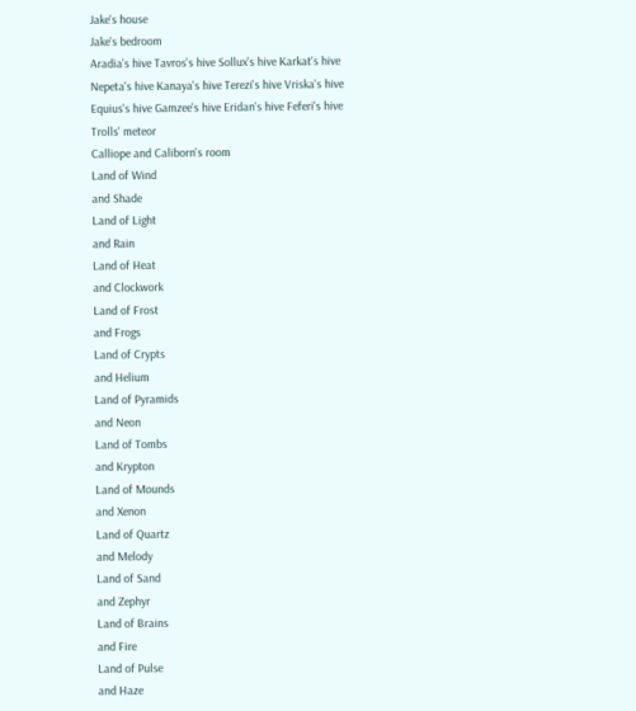Jake's house
Jake's bedroom
Aradia's hive Tavros's hive Sollux's hive Karkat's hive
Nepeta's hive Kanaya's hive Terezi's hive Vriska's hive
Equius's hive Gamzee's hive Eridan's hive Feferi's hive
Trolls' meteor
Calliope and Caliborn's room
Land of Wind
and Shade
Land of Light
and Rain
Land of Heat
and Clockwork
Land of Frost
and Frogs
Land of Crypts
and Helium
Land of Pyramids
and Neon
Land of Tombs
and Krypton
Land of Mounds
and Xenon
Land of Quartz
and Melody
Land of Sand
and Zephyr
Land of Brains
and Fire
Land of Pulse
and Haze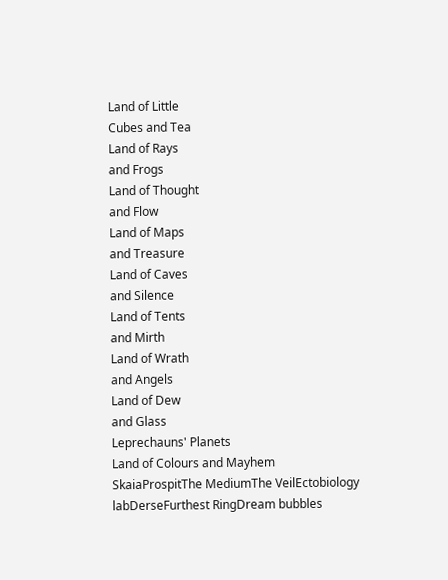Land of Little
Cubes and Tea
Land of Rays
and Frogs
Land of Thought
and Flow
Land of Maps
and Treasure
Land of Caves
and Silence
Land of Tents
and Mirth
Land of Wrath
and Angels
Land of Dew
and Glass
Leprechauns' Planets
Land of Colours and Mayhem
SkaiaProspitThe MediumThe VeilEctobiology labDerseFurthest RingDream bubbles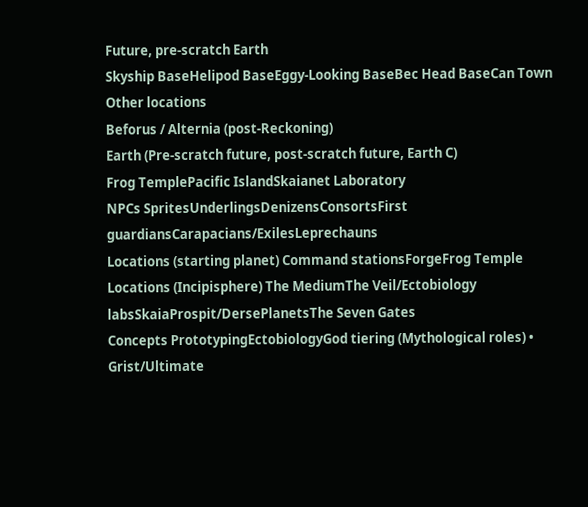Future, pre-scratch Earth
Skyship BaseHelipod BaseEggy-Looking BaseBec Head BaseCan Town
Other locations
Beforus / Alternia (post-Reckoning)
Earth (Pre-scratch future, post-scratch future, Earth C)
Frog TemplePacific IslandSkaianet Laboratory
NPCs SpritesUnderlingsDenizensConsortsFirst guardiansCarapacians/ExilesLeprechauns
Locations (starting planet) Command stationsForgeFrog Temple
Locations (Incipisphere) The MediumThe Veil/Ectobiology labsSkaiaProspit/DersePlanetsThe Seven Gates
Concepts PrototypingEctobiologyGod tiering (Mythological roles) • Grist/Ultimate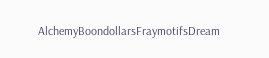AlchemyBoondollarsFraymotifsDream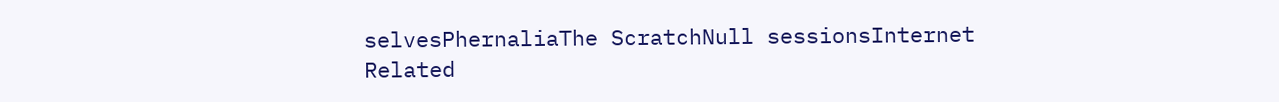selvesPhernaliaThe ScratchNull sessionsInternet
Related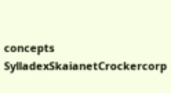concepts SylladexSkaianetCrockercorp